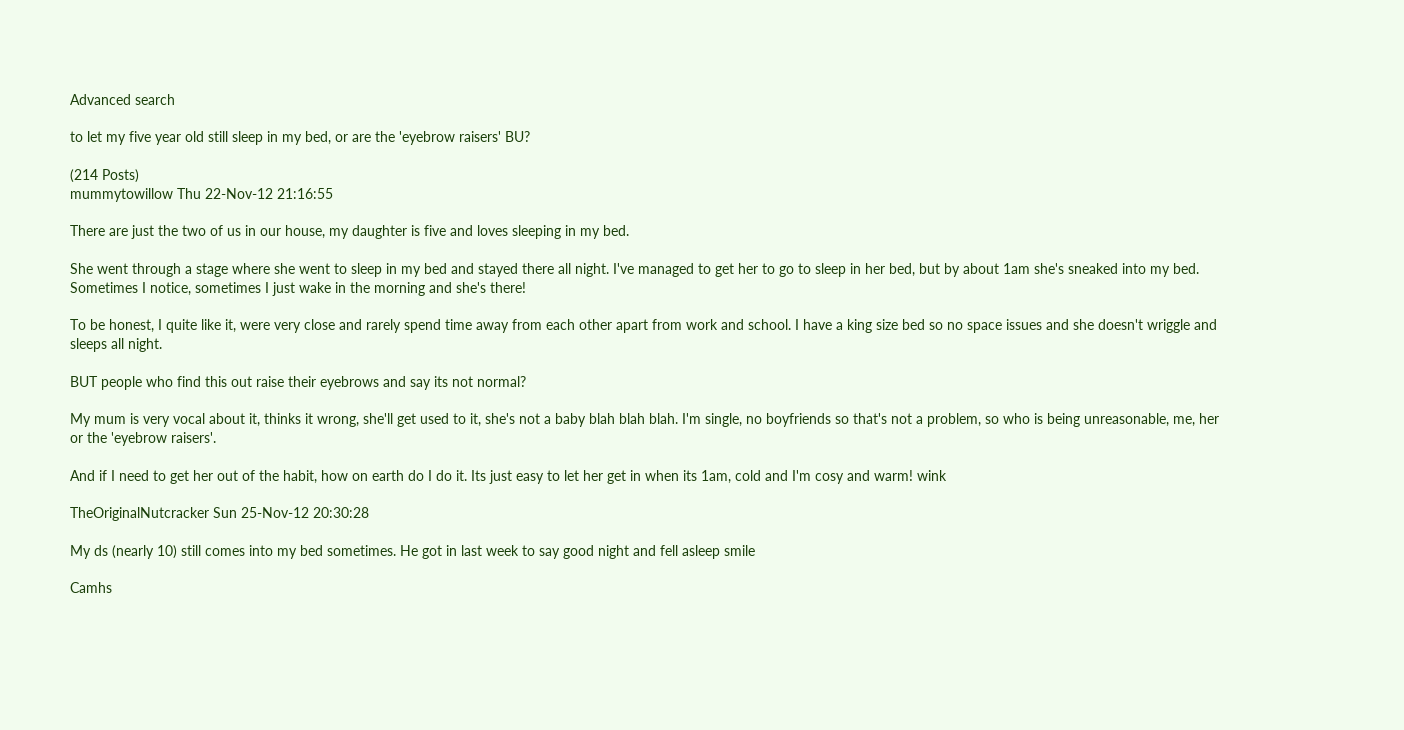Advanced search

to let my five year old still sleep in my bed, or are the 'eyebrow raisers' BU?

(214 Posts)
mummytowillow Thu 22-Nov-12 21:16:55

There are just the two of us in our house, my daughter is five and loves sleeping in my bed.

She went through a stage where she went to sleep in my bed and stayed there all night. I've managed to get her to go to sleep in her bed, but by about 1am she's sneaked into my bed. Sometimes I notice, sometimes I just wake in the morning and she's there!

To be honest, I quite like it, were very close and rarely spend time away from each other apart from work and school. I have a king size bed so no space issues and she doesn't wriggle and sleeps all night.

BUT people who find this out raise their eyebrows and say its not normal?

My mum is very vocal about it, thinks it wrong, she'll get used to it, she's not a baby blah blah blah. I'm single, no boyfriends so that's not a problem, so who is being unreasonable, me, her or the 'eyebrow raisers'.

And if I need to get her out of the habit, how on earth do I do it. Its just easy to let her get in when its 1am, cold and I'm cosy and warm! wink

TheOriginalNutcracker Sun 25-Nov-12 20:30:28

My ds (nearly 10) still comes into my bed sometimes. He got in last week to say good night and fell asleep smile

Camhs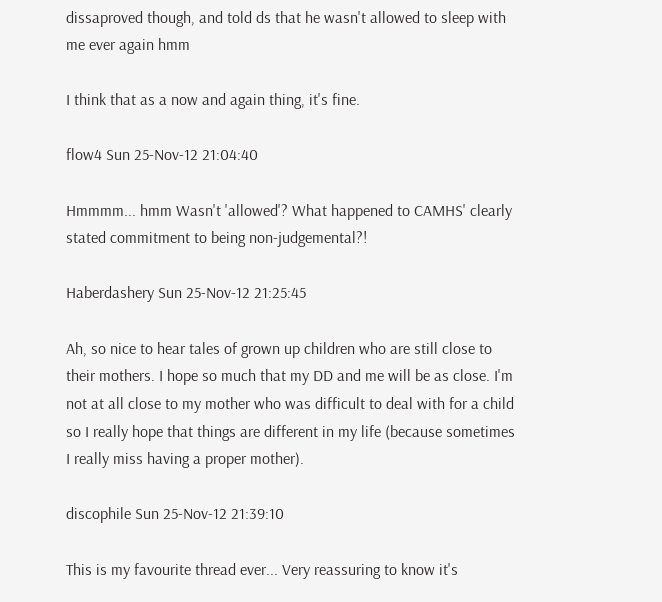dissaproved though, and told ds that he wasn't allowed to sleep with me ever again hmm

I think that as a now and again thing, it's fine.

flow4 Sun 25-Nov-12 21:04:40

Hmmmm... hmm Wasn't 'allowed'? What happened to CAMHS' clearly stated commitment to being non-judgemental?!

Haberdashery Sun 25-Nov-12 21:25:45

Ah, so nice to hear tales of grown up children who are still close to their mothers. I hope so much that my DD and me will be as close. I'm not at all close to my mother who was difficult to deal with for a child so I really hope that things are different in my life (because sometimes I really miss having a proper mother).

discophile Sun 25-Nov-12 21:39:10

This is my favourite thread ever... Very reassuring to know it's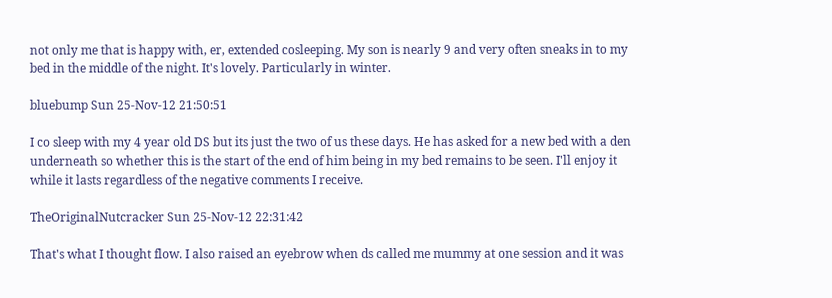not only me that is happy with, er, extended cosleeping. My son is nearly 9 and very often sneaks in to my bed in the middle of the night. It's lovely. Particularly in winter.

bluebump Sun 25-Nov-12 21:50:51

I co sleep with my 4 year old DS but its just the two of us these days. He has asked for a new bed with a den underneath so whether this is the start of the end of him being in my bed remains to be seen. I'll enjoy it while it lasts regardless of the negative comments I receive.

TheOriginalNutcracker Sun 25-Nov-12 22:31:42

That's what I thought flow. I also raised an eyebrow when ds called me mummy at one session and it was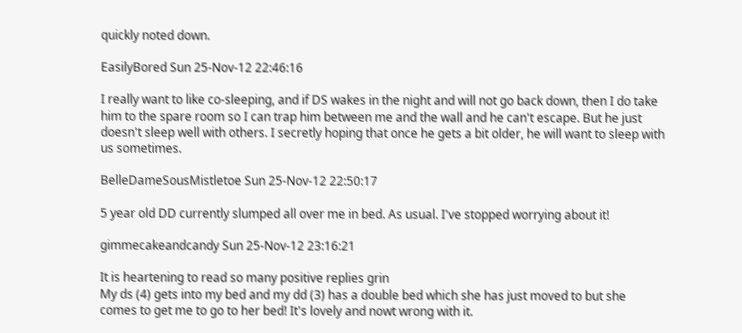quickly noted down.

EasilyBored Sun 25-Nov-12 22:46:16

I really want to like co-sleeping, and if DS wakes in the night and will not go back down, then I do take him to the spare room so I can trap him between me and the wall and he can't escape. But he just doesn't sleep well with others. I secretly hoping that once he gets a bit older, he will want to sleep with us sometimes.

BelleDameSousMistletoe Sun 25-Nov-12 22:50:17

5 year old DD currently slumped all over me in bed. As usual. I've stopped worrying about it!

gimmecakeandcandy Sun 25-Nov-12 23:16:21

It is heartening to read so many positive replies grin
My ds (4) gets into my bed and my dd (3) has a double bed which she has just moved to but she comes to get me to go to her bed! It's lovely and nowt wrong with it.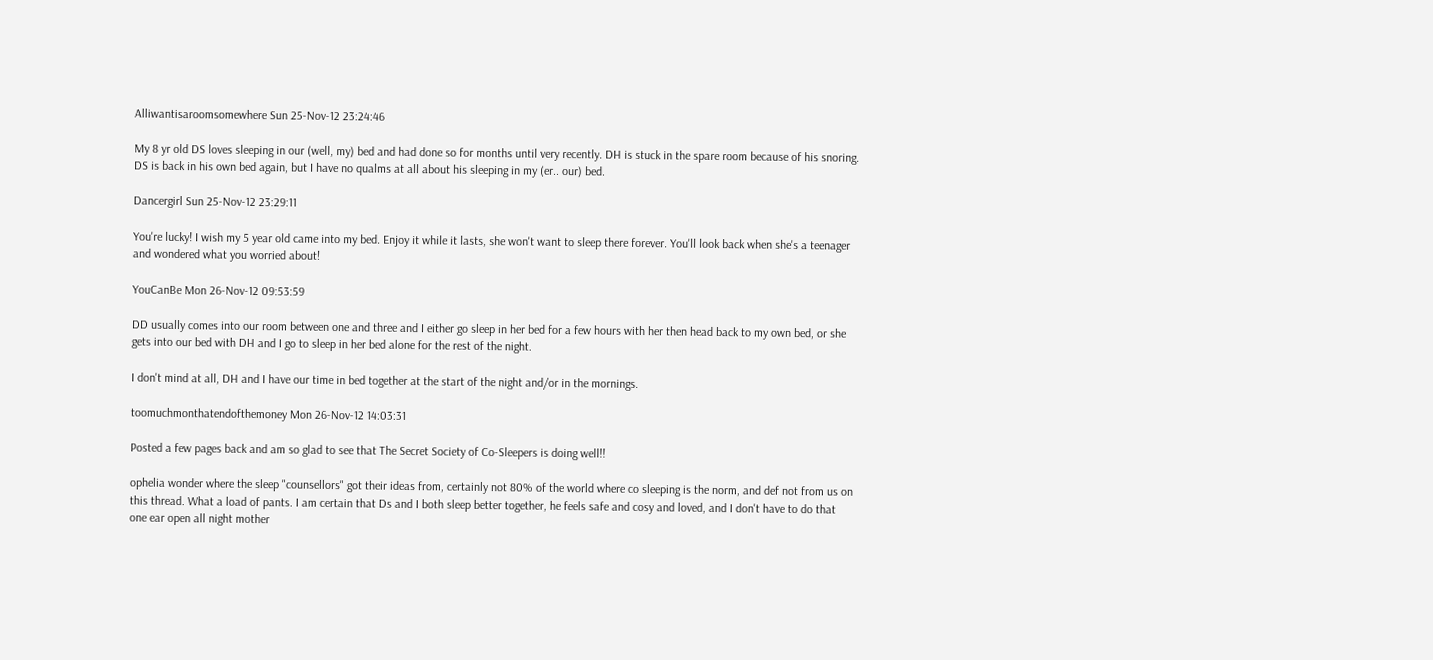Alliwantisaroomsomewhere Sun 25-Nov-12 23:24:46

My 8 yr old DS loves sleeping in our (well, my) bed and had done so for months until very recently. DH is stuck in the spare room because of his snoring. DS is back in his own bed again, but I have no qualms at all about his sleeping in my (er.. our) bed.

Dancergirl Sun 25-Nov-12 23:29:11

You're lucky! I wish my 5 year old came into my bed. Enjoy it while it lasts, she won't want to sleep there forever. You'll look back when she's a teenager and wondered what you worried about!

YouCanBe Mon 26-Nov-12 09:53:59

DD usually comes into our room between one and three and I either go sleep in her bed for a few hours with her then head back to my own bed, or she gets into our bed with DH and I go to sleep in her bed alone for the rest of the night.

I don't mind at all, DH and I have our time in bed together at the start of the night and/or in the mornings.

toomuchmonthatendofthemoney Mon 26-Nov-12 14:03:31

Posted a few pages back and am so glad to see that The Secret Society of Co-Sleepers is doing well!!

ophelia wonder where the sleep "counsellors" got their ideas from, certainly not 80% of the world where co sleeping is the norm, and def not from us on this thread. What a load of pants. I am certain that Ds and I both sleep better together, he feels safe and cosy and loved, and I don't have to do that one ear open all night mother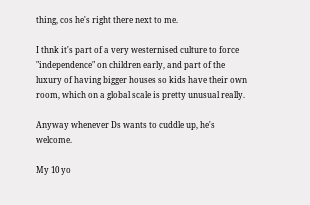thing, cos he's right there next to me.

I thnk it's part of a very westernised culture to force "independence" on children early, and part of the luxury of having bigger houses so kids have their own room, which on a global scale is pretty unusual really.

Anyway whenever Ds wants to cuddle up, he's welcome.

My 10 yo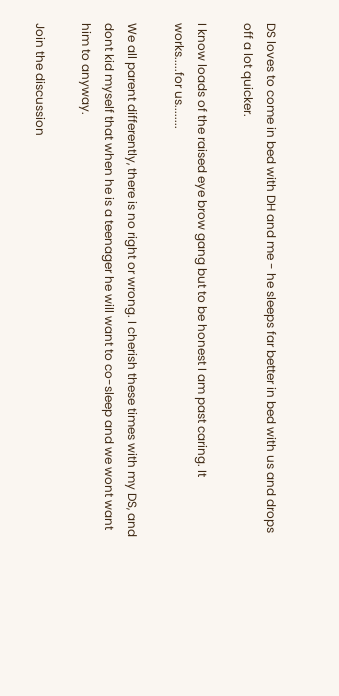DS loves to come in bed with DH and me - he sleeps far better in bed with us and drops off a lot quicker.

I know loads of the raised eye brow gang but to be honest I am past caring. It works.....for us........

We all parent differently, there is no right or wrong. I cherish these times with my DS, and dont kid myself that when he is a teenager he will want to co-sleep and we wont want him to anyway.

Join the discussion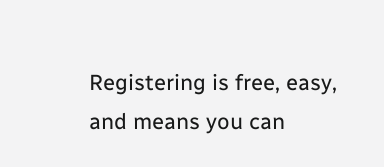Registering is free, easy, and means you can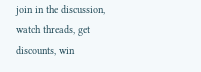join in the discussion, watch threads, get discounts, win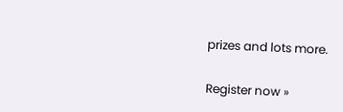prizes and lots more.

Register now »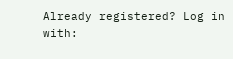Already registered? Log in with: